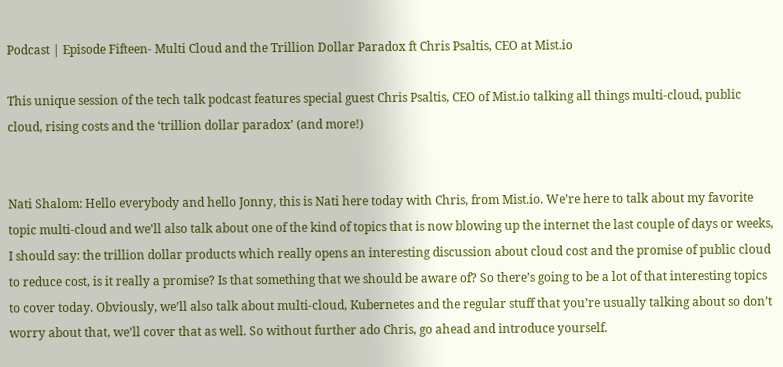Podcast | Episode Fifteen- Multi Cloud and the Trillion Dollar Paradox ft Chris Psaltis, CEO at Mist.io

This unique session of the tech talk podcast features special guest Chris Psaltis, CEO of Mist.io talking all things multi-cloud, public cloud, rising costs and the ‘trillion dollar paradox’ (and more!)


Nati Shalom: Hello everybody and hello Jonny, this is Nati here today with Chris, from Mist.io. We’re here to talk about my favorite topic multi-cloud and we’ll also talk about one of the kind of topics that is now blowing up the internet the last couple of days or weeks, I should say: the trillion dollar products which really opens an interesting discussion about cloud cost and the promise of public cloud to reduce cost, is it really a promise? Is that something that we should be aware of? So there’s going to be a lot of that interesting topics to cover today. Obviously, we’ll also talk about multi-cloud, Kubernetes and the regular stuff that you’re usually talking about so don’t worry about that, we’ll cover that as well. So without further ado Chris, go ahead and introduce yourself.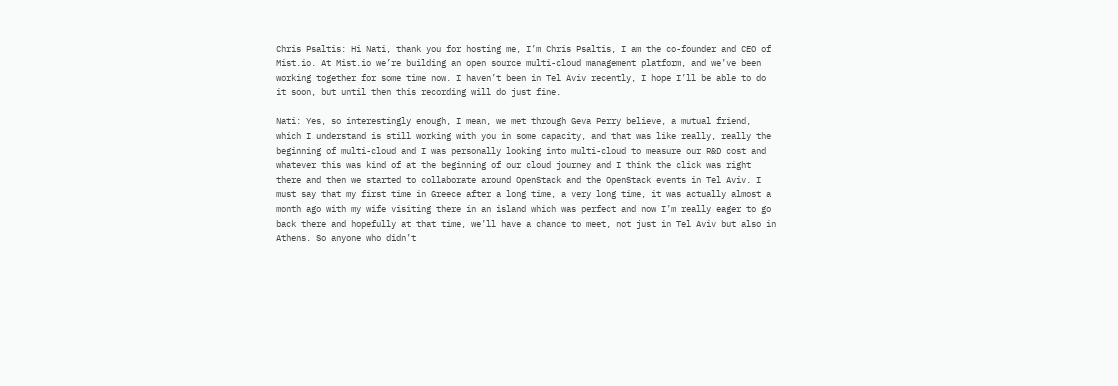Chris Psaltis: Hi Nati, thank you for hosting me, I’m Chris Psaltis, I am the co-founder and CEO of Mist.io. At Mist.io we’re building an open source multi-cloud management platform, and we’ve been working together for some time now. I haven’t been in Tel Aviv recently, I hope I’ll be able to do it soon, but until then this recording will do just fine.

Nati: Yes, so interestingly enough, I mean, we met through Geva Perry believe, a mutual friend, which I understand is still working with you in some capacity, and that was like really, really the beginning of multi-cloud and I was personally looking into multi-cloud to measure our R&D cost and whatever this was kind of at the beginning of our cloud journey and I think the click was right there and then we started to collaborate around OpenStack and the OpenStack events in Tel Aviv. I must say that my first time in Greece after a long time, a very long time, it was actually almost a month ago with my wife visiting there in an island which was perfect and now I’m really eager to go back there and hopefully at that time, we’ll have a chance to meet, not just in Tel Aviv but also in Athens. So anyone who didn’t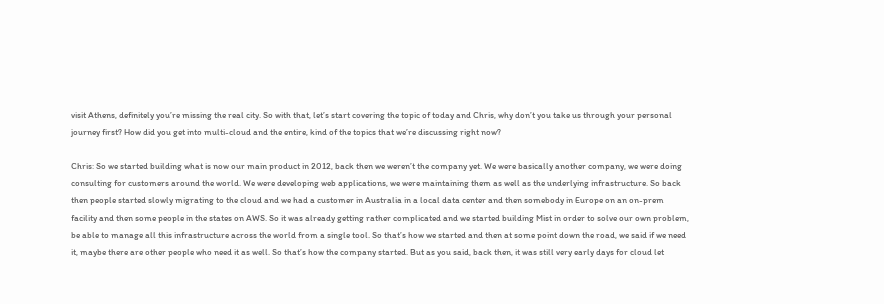visit Athens, definitely you’re missing the real city. So with that, let’s start covering the topic of today and Chris, why don’t you take us through your personal journey first? How did you get into multi-cloud and the entire, kind of the topics that we’re discussing right now?

Chris: So we started building what is now our main product in 2012, back then we weren’t the company yet. We were basically another company, we were doing consulting for customers around the world. We were developing web applications, we were maintaining them as well as the underlying infrastructure. So back then people started slowly migrating to the cloud and we had a customer in Australia in a local data center and then somebody in Europe on an on-prem facility and then some people in the states on AWS. So it was already getting rather complicated and we started building Mist in order to solve our own problem, be able to manage all this infrastructure across the world from a single tool. So that’s how we started and then at some point down the road, we said if we need it, maybe there are other people who need it as well. So that’s how the company started. But as you said, back then, it was still very early days for cloud let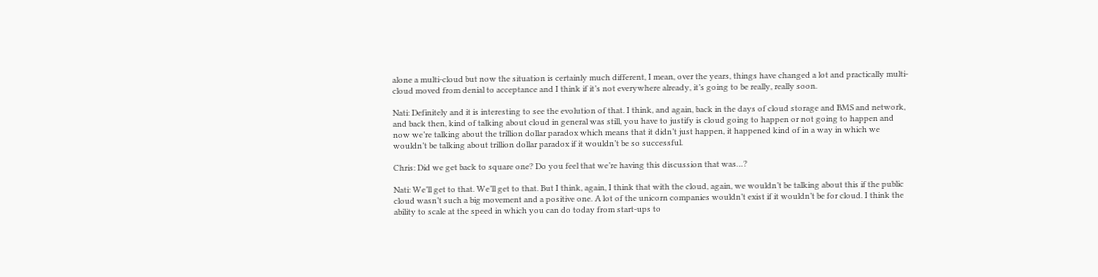alone a multi-cloud but now the situation is certainly much different, I mean, over the years, things have changed a lot and practically multi-cloud moved from denial to acceptance and I think if it’s not everywhere already, it’s going to be really, really soon.

Nati: Definitely and it is interesting to see the evolution of that. I think, and again, back in the days of cloud storage and BMS and network, and back then, kind of talking about cloud in general was still, you have to justify is cloud going to happen or not going to happen and now we’re talking about the trillion dollar paradox which means that it didn’t just happen, it happened kind of in a way in which we wouldn’t be talking about trillion dollar paradox if it wouldn’t be so successful.

Chris: Did we get back to square one? Do you feel that we’re having this discussion that was…?

Nati: We’ll get to that. We’ll get to that. But I think, again, I think that with the cloud, again, we wouldn’t be talking about this if the public cloud wasn’t such a big movement and a positive one. A lot of the unicorn companies wouldn’t exist if it wouldn’t be for cloud. I think the ability to scale at the speed in which you can do today from start-ups to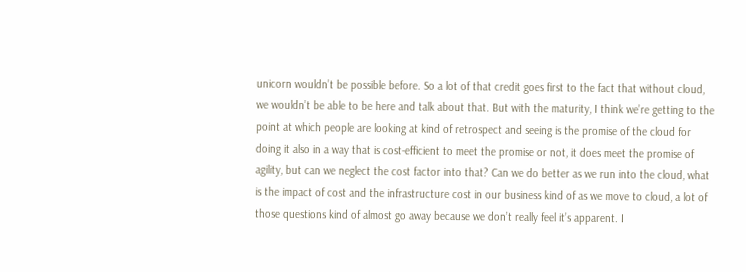unicorn wouldn’t be possible before. So a lot of that credit goes first to the fact that without cloud, we wouldn’t be able to be here and talk about that. But with the maturity, I think we’re getting to the point at which people are looking at kind of retrospect and seeing is the promise of the cloud for doing it also in a way that is cost-efficient to meet the promise or not, it does meet the promise of agility, but can we neglect the cost factor into that? Can we do better as we run into the cloud, what is the impact of cost and the infrastructure cost in our business kind of as we move to cloud, a lot of those questions kind of almost go away because we don’t really feel it’s apparent. I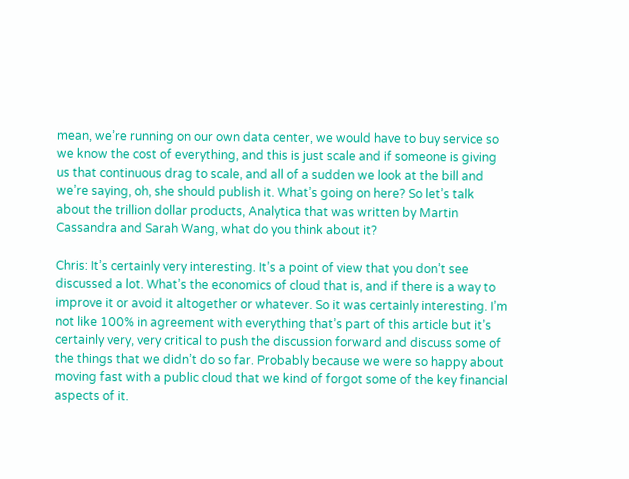mean, we’re running on our own data center, we would have to buy service so we know the cost of everything, and this is just scale and if someone is giving us that continuous drag to scale, and all of a sudden we look at the bill and we’re saying, oh, she should publish it. What’s going on here? So let’s talk about the trillion dollar products, Analytica that was written by Martin Cassandra and Sarah Wang, what do you think about it?

Chris: It’s certainly very interesting. It’s a point of view that you don’t see discussed a lot. What’s the economics of cloud that is, and if there is a way to improve it or avoid it altogether or whatever. So it was certainly interesting. I’m not like 100% in agreement with everything that’s part of this article but it’s certainly very, very critical to push the discussion forward and discuss some of the things that we didn’t do so far. Probably because we were so happy about moving fast with a public cloud that we kind of forgot some of the key financial aspects of it.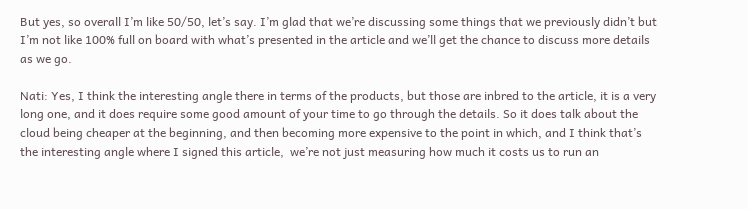But yes, so overall I’m like 50/50, let’s say. I’m glad that we’re discussing some things that we previously didn’t but I’m not like 100% full on board with what’s presented in the article and we’ll get the chance to discuss more details as we go.

Nati: Yes, I think the interesting angle there in terms of the products, but those are inbred to the article, it is a very long one, and it does require some good amount of your time to go through the details. So it does talk about the cloud being cheaper at the beginning, and then becoming more expensive to the point in which, and I think that’s the interesting angle where I signed this article,  we’re not just measuring how much it costs us to run an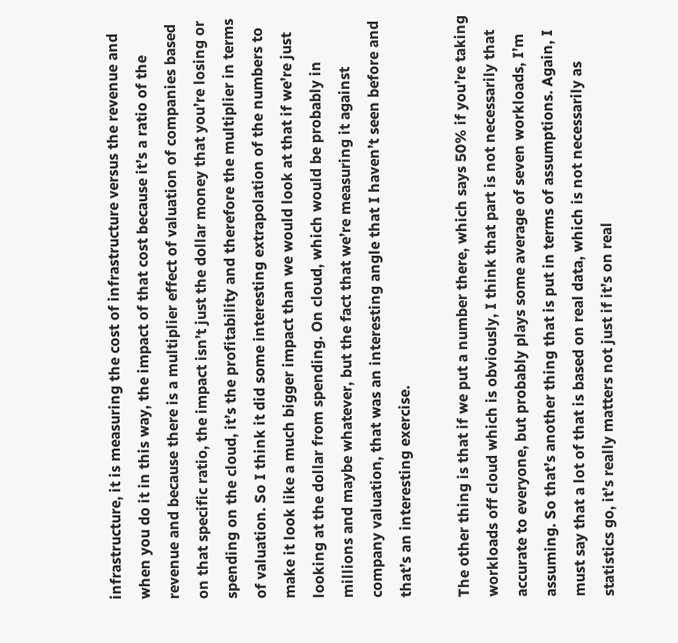infrastructure, it is measuring the cost of infrastructure versus the revenue and when you do it in this way, the impact of that cost because it’s a ratio of the revenue and because there is a multiplier effect of valuation of companies based on that specific ratio, the impact isn’t just the dollar money that you’re losing or spending on the cloud, it’s the profitability and therefore the multiplier in terms of valuation. So I think it did some interesting extrapolation of the numbers to make it look like a much bigger impact than we would look at that if we’re just looking at the dollar from spending. On cloud, which would be probably in millions and maybe whatever, but the fact that we’re measuring it against company valuation, that was an interesting angle that I haven’t seen before and that’s an interesting exercise.

The other thing is that if we put a number there, which says 50% if you’re taking workloads off cloud which is obviously, I think that part is not necessarily that accurate to everyone, but probably plays some average of seven workloads, I’m assuming. So that’s another thing that is put in terms of assumptions. Again, I must say that a lot of that is based on real data, which is not necessarily as statistics go, it’s really matters not just if it’s on real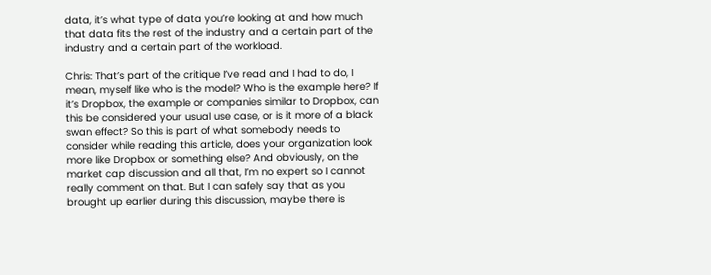data, it’s what type of data you’re looking at and how much that data fits the rest of the industry and a certain part of the industry and a certain part of the workload.

Chris: That’s part of the critique I’ve read and I had to do, I mean, myself like who is the model? Who is the example here? If it’s Dropbox, the example or companies similar to Dropbox, can this be considered your usual use case, or is it more of a black swan effect? So this is part of what somebody needs to consider while reading this article, does your organization look more like Dropbox or something else? And obviously, on the market cap discussion and all that, I’m no expert so I cannot really comment on that. But I can safely say that as you brought up earlier during this discussion, maybe there is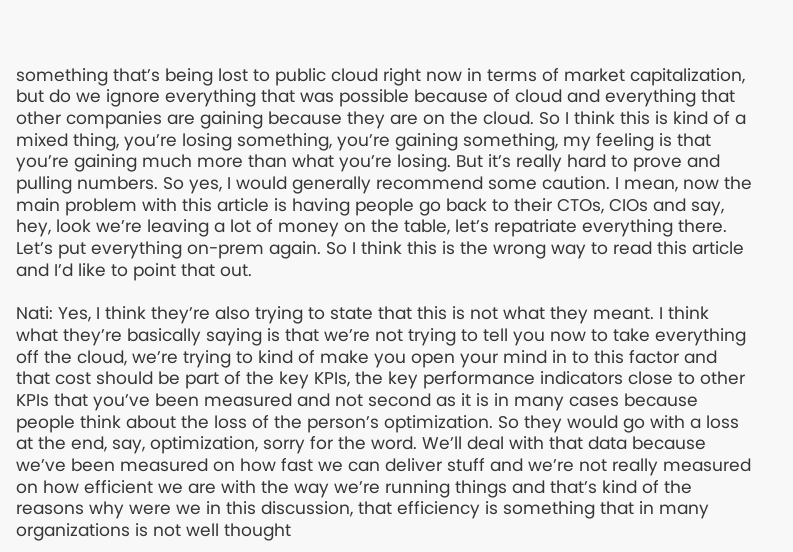something that’s being lost to public cloud right now in terms of market capitalization, but do we ignore everything that was possible because of cloud and everything that other companies are gaining because they are on the cloud. So I think this is kind of a mixed thing, you’re losing something, you’re gaining something, my feeling is that you’re gaining much more than what you’re losing. But it’s really hard to prove and pulling numbers. So yes, I would generally recommend some caution. I mean, now the main problem with this article is having people go back to their CTOs, CIOs and say, hey, look we’re leaving a lot of money on the table, let’s repatriate everything there. Let’s put everything on-prem again. So I think this is the wrong way to read this article and I’d like to point that out.

Nati: Yes, I think they’re also trying to state that this is not what they meant. I think what they’re basically saying is that we’re not trying to tell you now to take everything off the cloud, we’re trying to kind of make you open your mind in to this factor and that cost should be part of the key KPIs, the key performance indicators close to other KPIs that you’ve been measured and not second as it is in many cases because people think about the loss of the person’s optimization. So they would go with a loss at the end, say, optimization, sorry for the word. We’ll deal with that data because we’ve been measured on how fast we can deliver stuff and we’re not really measured on how efficient we are with the way we’re running things and that’s kind of the reasons why were we in this discussion, that efficiency is something that in many organizations is not well thought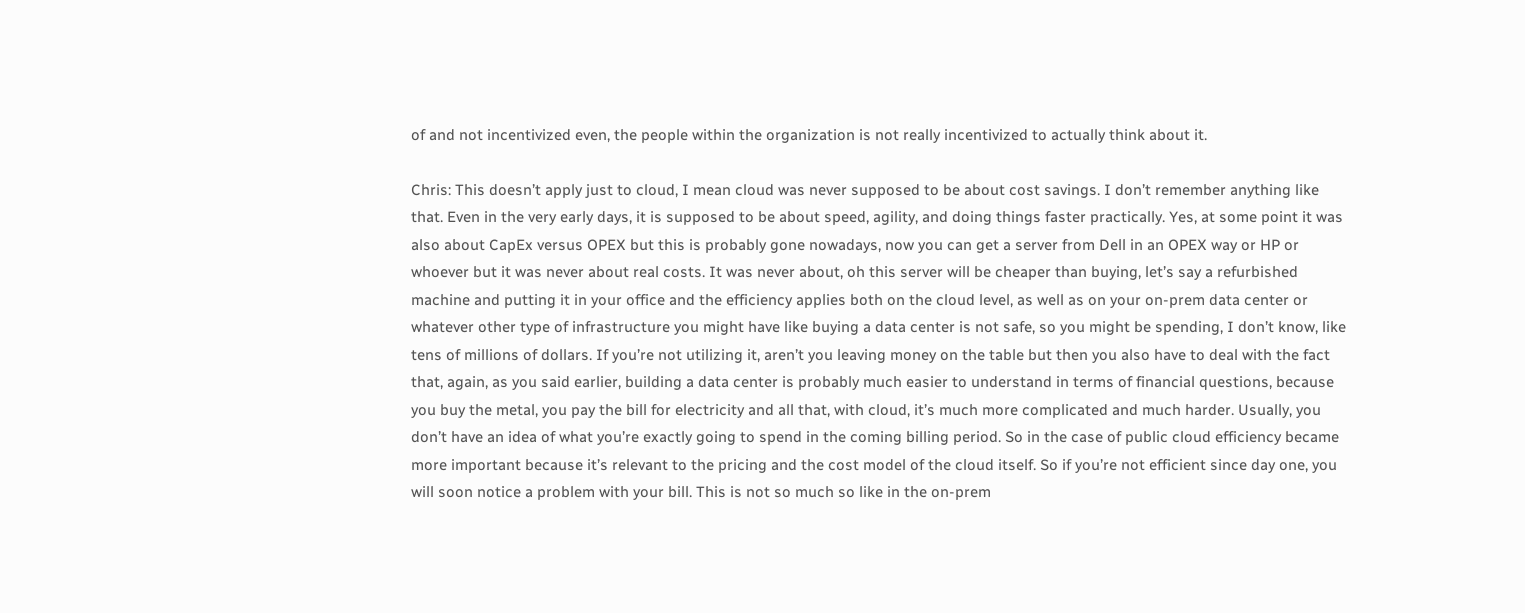of and not incentivized even, the people within the organization is not really incentivized to actually think about it.

Chris: This doesn’t apply just to cloud, I mean cloud was never supposed to be about cost savings. I don’t remember anything like that. Even in the very early days, it is supposed to be about speed, agility, and doing things faster practically. Yes, at some point it was also about CapEx versus OPEX but this is probably gone nowadays, now you can get a server from Dell in an OPEX way or HP or whoever but it was never about real costs. It was never about, oh this server will be cheaper than buying, let’s say a refurbished machine and putting it in your office and the efficiency applies both on the cloud level, as well as on your on-prem data center or whatever other type of infrastructure you might have like buying a data center is not safe, so you might be spending, I don’t know, like tens of millions of dollars. If you’re not utilizing it, aren’t you leaving money on the table but then you also have to deal with the fact that, again, as you said earlier, building a data center is probably much easier to understand in terms of financial questions, because you buy the metal, you pay the bill for electricity and all that, with cloud, it’s much more complicated and much harder. Usually, you don’t have an idea of what you’re exactly going to spend in the coming billing period. So in the case of public cloud efficiency became more important because it’s relevant to the pricing and the cost model of the cloud itself. So if you’re not efficient since day one, you will soon notice a problem with your bill. This is not so much so like in the on-prem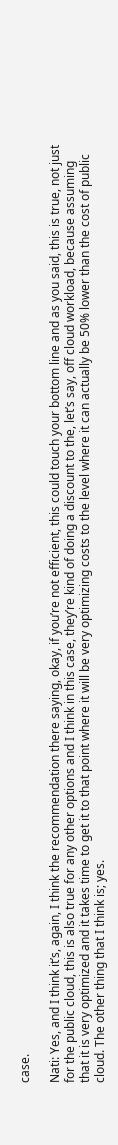case.

Nati: Yes, and I think it’s, again, I think the recommendation there saying, okay, if you’re not efficient, this could touch your bottom line and as you said, this is true, not just for the public cloud, this is also true for any other options and I think in this case, they’re kind of doing a discount to the, let’s say, off cloud workload, because assuming that it is very optimized and it takes time to get it to that point where it will be very optimizing costs to the level where it can actually be 50% lower than the cost of public cloud. The other thing that I think is; yes.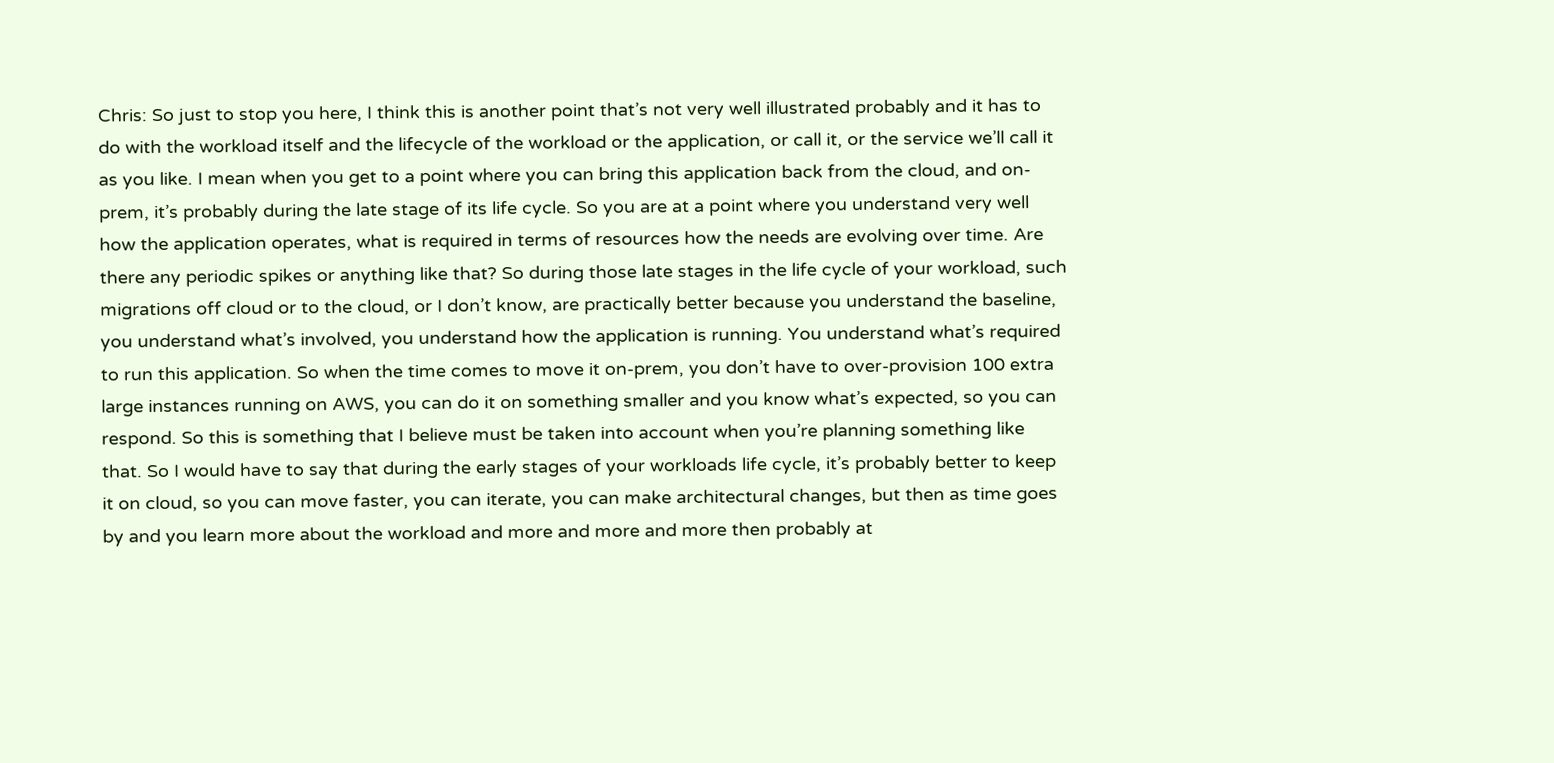Chris: So just to stop you here, I think this is another point that’s not very well illustrated probably and it has to do with the workload itself and the lifecycle of the workload or the application, or call it, or the service we’ll call it as you like. I mean when you get to a point where you can bring this application back from the cloud, and on-prem, it’s probably during the late stage of its life cycle. So you are at a point where you understand very well how the application operates, what is required in terms of resources how the needs are evolving over time. Are there any periodic spikes or anything like that? So during those late stages in the life cycle of your workload, such migrations off cloud or to the cloud, or I don’t know, are practically better because you understand the baseline, you understand what’s involved, you understand how the application is running. You understand what’s required to run this application. So when the time comes to move it on-prem, you don’t have to over-provision 100 extra large instances running on AWS, you can do it on something smaller and you know what’s expected, so you can respond. So this is something that I believe must be taken into account when you’re planning something like that. So I would have to say that during the early stages of your workloads life cycle, it’s probably better to keep it on cloud, so you can move faster, you can iterate, you can make architectural changes, but then as time goes by and you learn more about the workload and more and more and more then probably at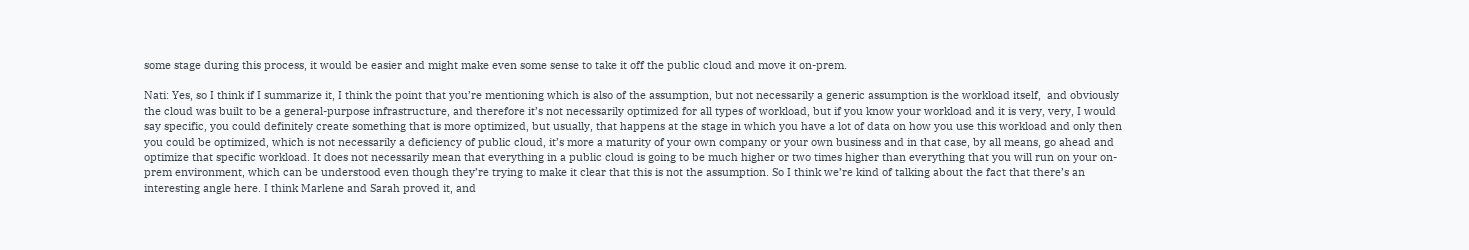some stage during this process, it would be easier and might make even some sense to take it off the public cloud and move it on-prem.

Nati: Yes, so I think if I summarize it, I think the point that you’re mentioning which is also of the assumption, but not necessarily a generic assumption is the workload itself,  and obviously the cloud was built to be a general-purpose infrastructure, and therefore it’s not necessarily optimized for all types of workload, but if you know your workload and it is very, very, I would say specific, you could definitely create something that is more optimized, but usually, that happens at the stage in which you have a lot of data on how you use this workload and only then you could be optimized, which is not necessarily a deficiency of public cloud, it’s more a maturity of your own company or your own business and in that case, by all means, go ahead and optimize that specific workload. It does not necessarily mean that everything in a public cloud is going to be much higher or two times higher than everything that you will run on your on-prem environment, which can be understood even though they’re trying to make it clear that this is not the assumption. So I think we’re kind of talking about the fact that there’s an interesting angle here. I think Marlene and Sarah proved it, and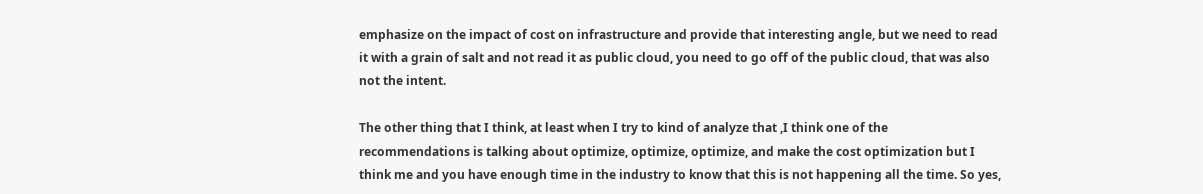emphasize on the impact of cost on infrastructure and provide that interesting angle, but we need to read it with a grain of salt and not read it as public cloud, you need to go off of the public cloud, that was also not the intent.

The other thing that I think, at least when I try to kind of analyze that ,I think one of the recommendations is talking about optimize, optimize, optimize, and make the cost optimization but I think me and you have enough time in the industry to know that this is not happening all the time. So yes,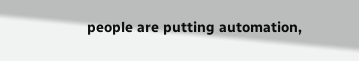people are putting automation,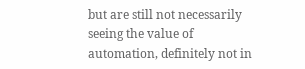but are still not necessarily seeing the value of automation, definitely not in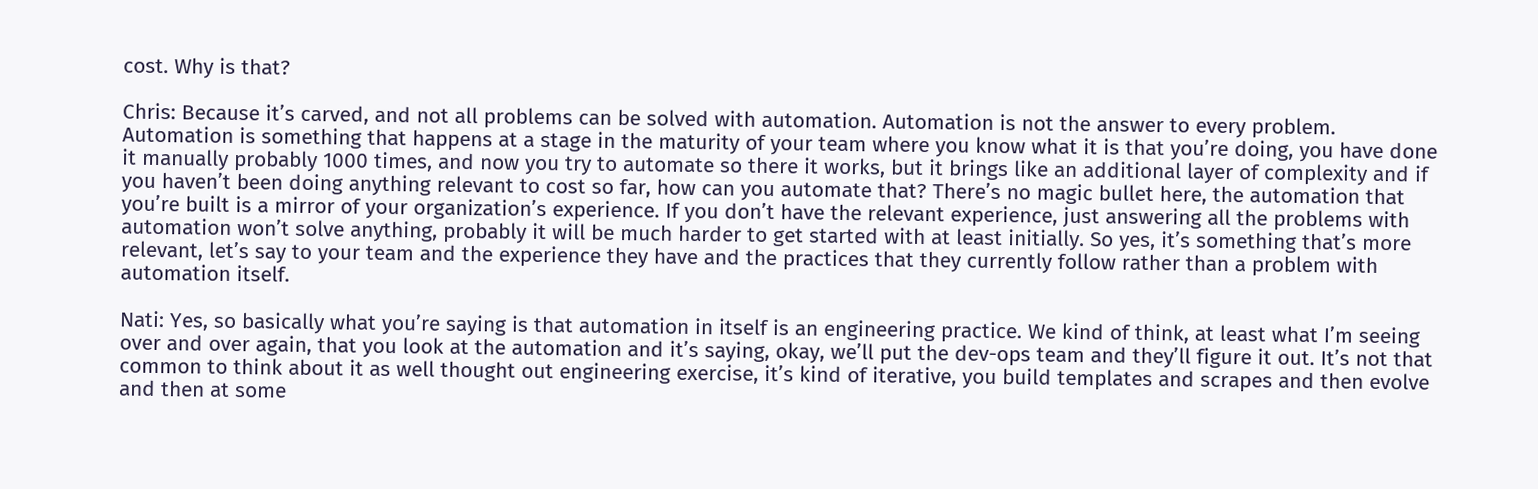cost. Why is that?

Chris: Because it’s carved, and not all problems can be solved with automation. Automation is not the answer to every problem. Automation is something that happens at a stage in the maturity of your team where you know what it is that you’re doing, you have done it manually probably 1000 times, and now you try to automate so there it works, but it brings like an additional layer of complexity and if you haven’t been doing anything relevant to cost so far, how can you automate that? There’s no magic bullet here, the automation that you’re built is a mirror of your organization’s experience. If you don’t have the relevant experience, just answering all the problems with automation won’t solve anything, probably it will be much harder to get started with at least initially. So yes, it’s something that’s more relevant, let’s say to your team and the experience they have and the practices that they currently follow rather than a problem with automation itself.

Nati: Yes, so basically what you’re saying is that automation in itself is an engineering practice. We kind of think, at least what I’m seeing over and over again, that you look at the automation and it’s saying, okay, we’ll put the dev-ops team and they’ll figure it out. It’s not that common to think about it as well thought out engineering exercise, it’s kind of iterative, you build templates and scrapes and then evolve and then at some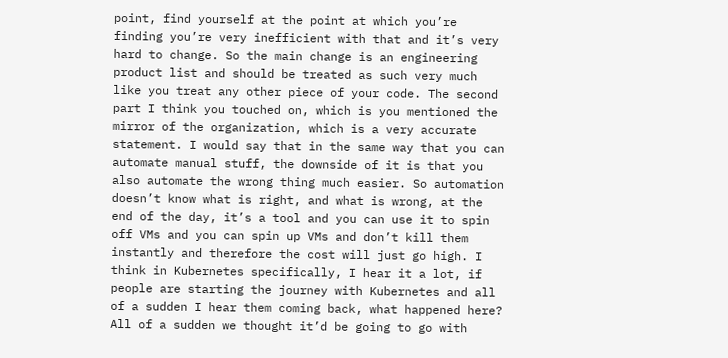point, find yourself at the point at which you’re finding you’re very inefficient with that and it’s very hard to change. So the main change is an engineering product list and should be treated as such very much like you treat any other piece of your code. The second part I think you touched on, which is you mentioned the mirror of the organization, which is a very accurate statement. I would say that in the same way that you can automate manual stuff, the downside of it is that you also automate the wrong thing much easier. So automation doesn’t know what is right, and what is wrong, at the end of the day, it’s a tool and you can use it to spin off VMs and you can spin up VMs and don’t kill them instantly and therefore the cost will just go high. I think in Kubernetes specifically, I hear it a lot, if people are starting the journey with Kubernetes and all of a sudden I hear them coming back, what happened here? All of a sudden we thought it’d be going to go with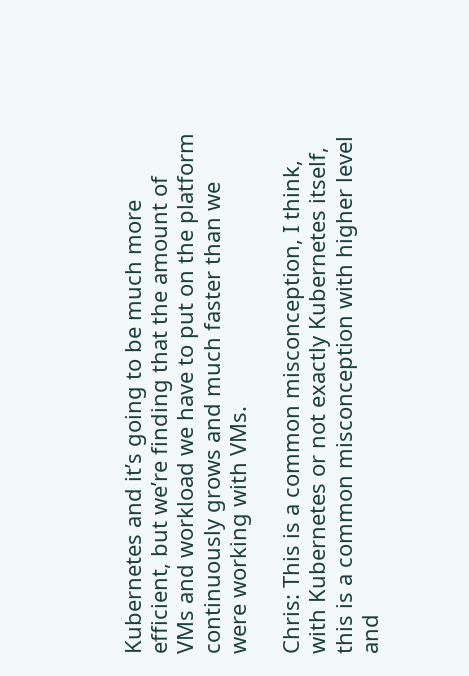Kubernetes and it’s going to be much more efficient, but we’re finding that the amount of VMs and workload we have to put on the platform continuously grows and much faster than we were working with VMs.

Chris: This is a common misconception, I think, with Kubernetes or not exactly Kubernetes itself, this is a common misconception with higher level and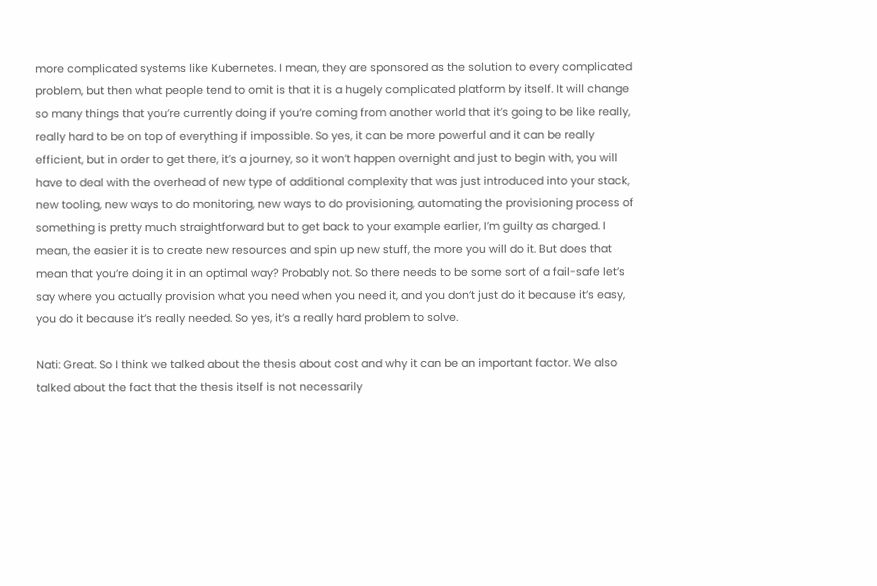more complicated systems like Kubernetes. I mean, they are sponsored as the solution to every complicated problem, but then what people tend to omit is that it is a hugely complicated platform by itself. It will change so many things that you’re currently doing if you’re coming from another world that it’s going to be like really, really hard to be on top of everything if impossible. So yes, it can be more powerful and it can be really efficient, but in order to get there, it’s a journey, so it won’t happen overnight and just to begin with, you will have to deal with the overhead of new type of additional complexity that was just introduced into your stack, new tooling, new ways to do monitoring, new ways to do provisioning, automating the provisioning process of something is pretty much straightforward but to get back to your example earlier, I’m guilty as charged. I mean, the easier it is to create new resources and spin up new stuff, the more you will do it. But does that mean that you’re doing it in an optimal way? Probably not. So there needs to be some sort of a fail-safe let’s say where you actually provision what you need when you need it, and you don’t just do it because it’s easy, you do it because it’s really needed. So yes, it’s a really hard problem to solve.

Nati: Great. So I think we talked about the thesis about cost and why it can be an important factor. We also talked about the fact that the thesis itself is not necessarily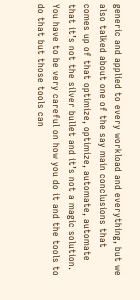generic and applied to every workload and everything, but we also talked about one of the say main conclusions that comes up of that optimize, optimize, automate, automate that it’s not the silver bullet and it’s not a magic solution. You have to be very careful on how you do it and the tools to do that but those tools can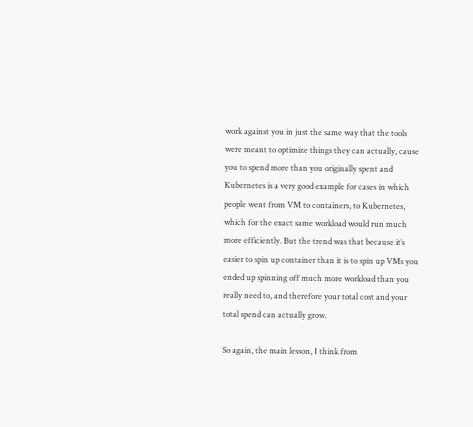work against you in just the same way that the tools were meant to optimize things they can actually, cause you to spend more than you originally spent and Kubernetes is a very good example for cases in which people went from VM to containers, to Kubernetes, which for the exact same workload would run much more efficiently. But the trend was that because it’s easier to spin up container than it is to spin up VMs you ended up spinning off much more workload than you really need to, and therefore your total cost and your total spend can actually grow.

So again, the main lesson, I think from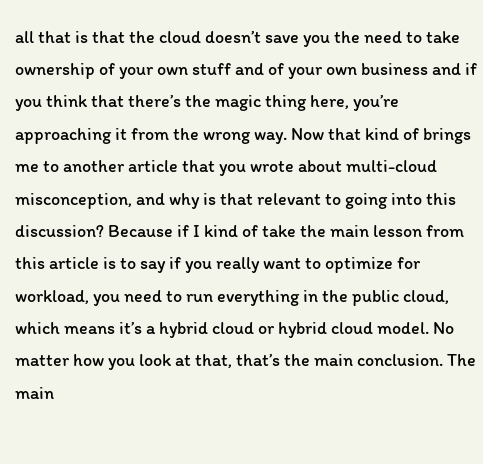all that is that the cloud doesn’t save you the need to take ownership of your own stuff and of your own business and if you think that there’s the magic thing here, you’re approaching it from the wrong way. Now that kind of brings me to another article that you wrote about multi-cloud misconception, and why is that relevant to going into this discussion? Because if I kind of take the main lesson from this article is to say if you really want to optimize for workload, you need to run everything in the public cloud, which means it’s a hybrid cloud or hybrid cloud model. No matter how you look at that, that’s the main conclusion. The main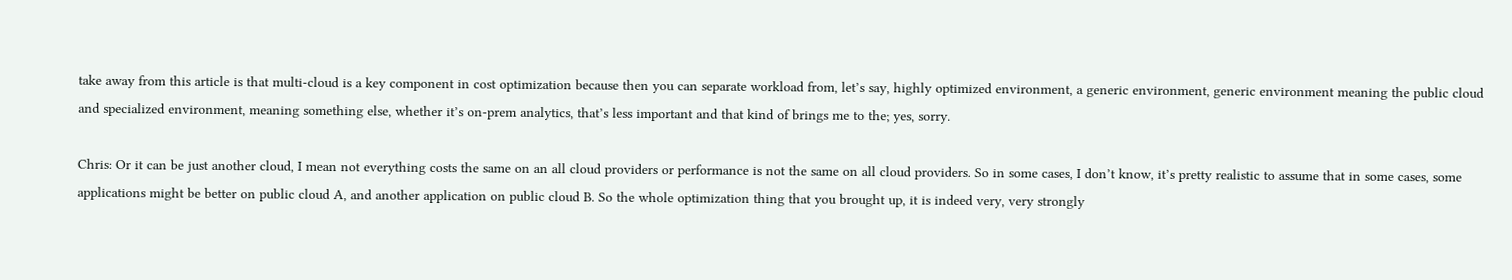take away from this article is that multi-cloud is a key component in cost optimization because then you can separate workload from, let’s say, highly optimized environment, a generic environment, generic environment meaning the public cloud and specialized environment, meaning something else, whether it’s on-prem analytics, that’s less important and that kind of brings me to the; yes, sorry.

Chris: Or it can be just another cloud, I mean not everything costs the same on an all cloud providers or performance is not the same on all cloud providers. So in some cases, I don’t know, it’s pretty realistic to assume that in some cases, some applications might be better on public cloud A, and another application on public cloud B. So the whole optimization thing that you brought up, it is indeed very, very strongly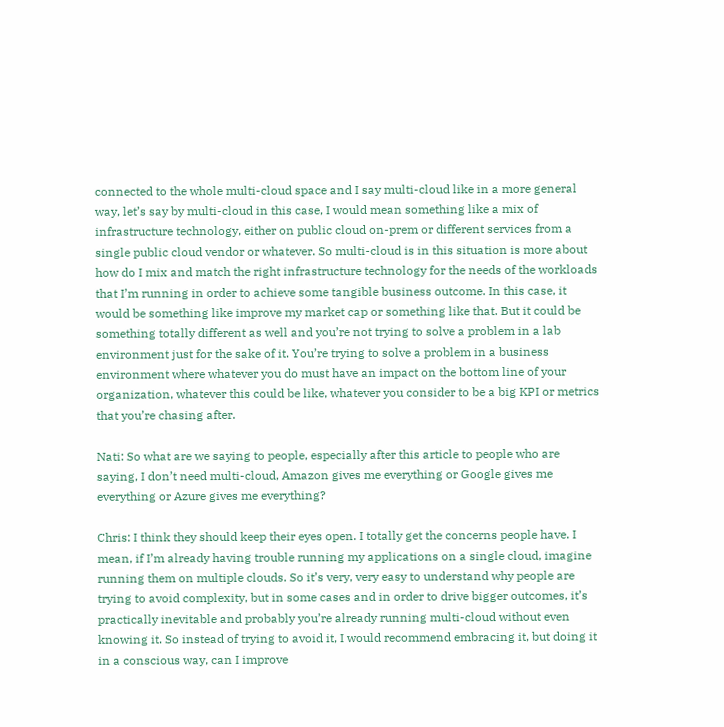connected to the whole multi-cloud space and I say multi-cloud like in a more general way, let’s say by multi-cloud in this case, I would mean something like a mix of infrastructure technology, either on public cloud on-prem or different services from a single public cloud vendor or whatever. So multi-cloud is in this situation is more about how do I mix and match the right infrastructure technology for the needs of the workloads that I’m running in order to achieve some tangible business outcome. In this case, it would be something like improve my market cap or something like that. But it could be something totally different as well and you’re not trying to solve a problem in a lab environment just for the sake of it. You’re trying to solve a problem in a business environment where whatever you do must have an impact on the bottom line of your organization, whatever this could be like, whatever you consider to be a big KPI or metrics that you’re chasing after.

Nati: So what are we saying to people, especially after this article to people who are saying, I don’t need multi-cloud, Amazon gives me everything or Google gives me everything or Azure gives me everything?

Chris: I think they should keep their eyes open. I totally get the concerns people have. I mean, if I’m already having trouble running my applications on a single cloud, imagine running them on multiple clouds. So it’s very, very easy to understand why people are trying to avoid complexity, but in some cases and in order to drive bigger outcomes, it’s practically inevitable and probably you’re already running multi-cloud without even knowing it. So instead of trying to avoid it, I would recommend embracing it, but doing it in a conscious way, can I improve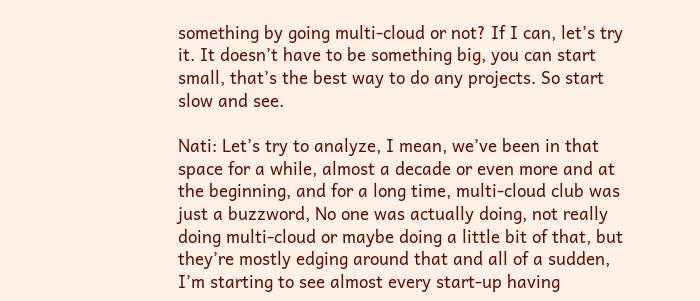something by going multi-cloud or not? If I can, let’s try it. It doesn’t have to be something big, you can start small, that’s the best way to do any projects. So start slow and see.

Nati: Let’s try to analyze, I mean, we’ve been in that space for a while, almost a decade or even more and at the beginning, and for a long time, multi-cloud club was just a buzzword, No one was actually doing, not really doing multi-cloud or maybe doing a little bit of that, but they’re mostly edging around that and all of a sudden, I’m starting to see almost every start-up having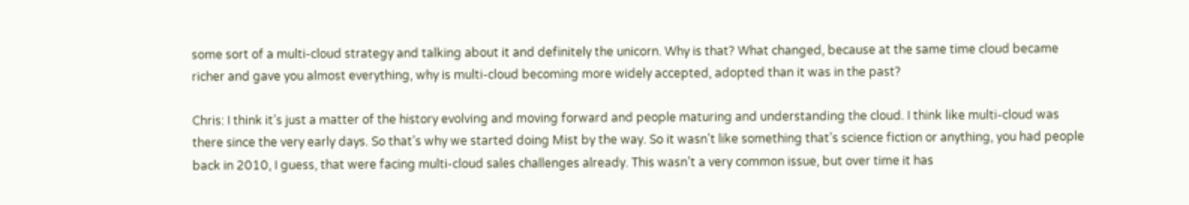some sort of a multi-cloud strategy and talking about it and definitely the unicorn. Why is that? What changed, because at the same time cloud became richer and gave you almost everything, why is multi-cloud becoming more widely accepted, adopted than it was in the past?

Chris: I think it’s just a matter of the history evolving and moving forward and people maturing and understanding the cloud. I think like multi-cloud was there since the very early days. So that’s why we started doing Mist by the way. So it wasn’t like something that’s science fiction or anything, you had people back in 2010, I guess, that were facing multi-cloud sales challenges already. This wasn’t a very common issue, but over time it has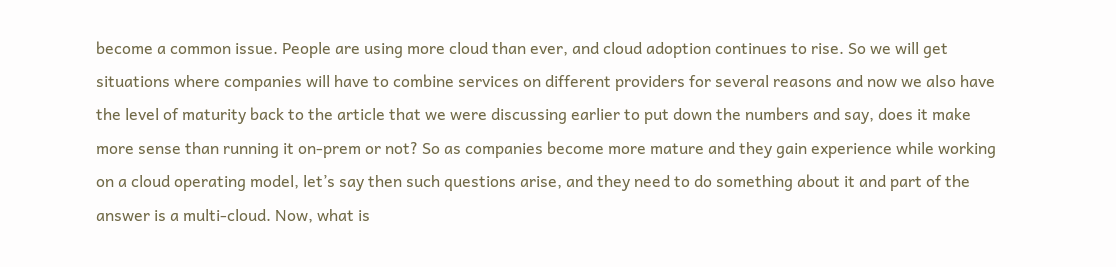become a common issue. People are using more cloud than ever, and cloud adoption continues to rise. So we will get situations where companies will have to combine services on different providers for several reasons and now we also have the level of maturity back to the article that we were discussing earlier to put down the numbers and say, does it make more sense than running it on-prem or not? So as companies become more mature and they gain experience while working on a cloud operating model, let’s say then such questions arise, and they need to do something about it and part of the answer is a multi-cloud. Now, what is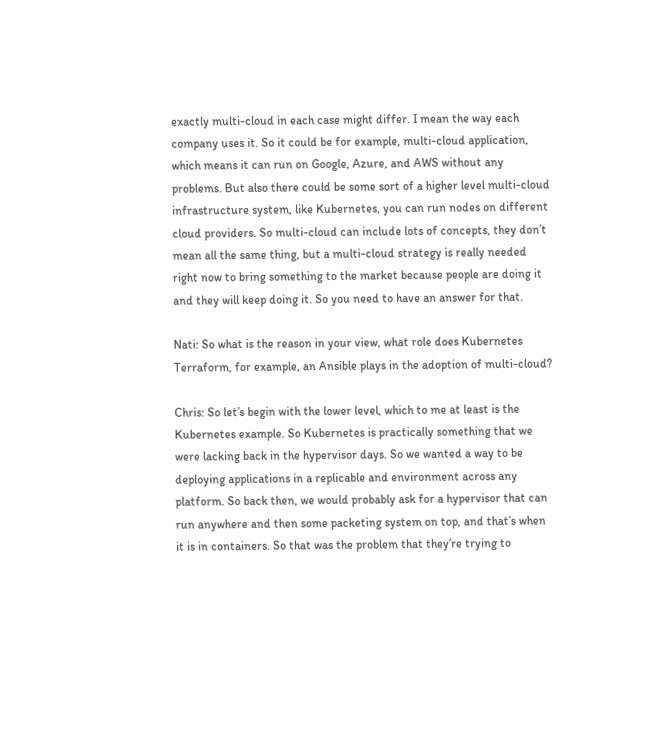exactly multi-cloud in each case might differ. I mean the way each company uses it. So it could be for example, multi-cloud application, which means it can run on Google, Azure, and AWS without any problems. But also there could be some sort of a higher level multi-cloud infrastructure system, like Kubernetes, you can run nodes on different cloud providers. So multi-cloud can include lots of concepts, they don’t mean all the same thing, but a multi-cloud strategy is really needed right now to bring something to the market because people are doing it and they will keep doing it. So you need to have an answer for that.

Nati: So what is the reason in your view, what role does Kubernetes Terraform, for example, an Ansible plays in the adoption of multi-cloud?

Chris: So let’s begin with the lower level, which to me at least is the Kubernetes example. So Kubernetes is practically something that we were lacking back in the hypervisor days. So we wanted a way to be deploying applications in a replicable and environment across any platform. So back then, we would probably ask for a hypervisor that can run anywhere and then some packeting system on top, and that’s when it is in containers. So that was the problem that they’re trying to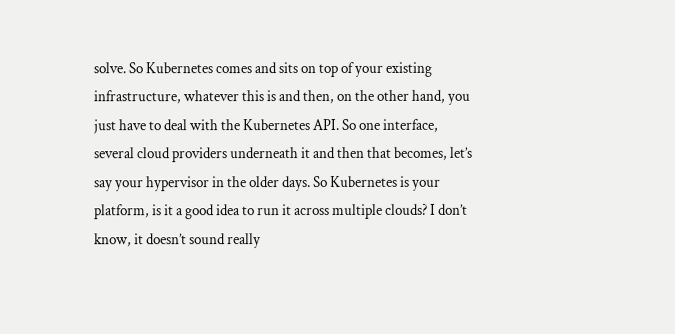solve. So Kubernetes comes and sits on top of your existing infrastructure, whatever this is and then, on the other hand, you just have to deal with the Kubernetes API. So one interface, several cloud providers underneath it and then that becomes, let’s say your hypervisor in the older days. So Kubernetes is your platform, is it a good idea to run it across multiple clouds? I don’t know, it doesn’t sound really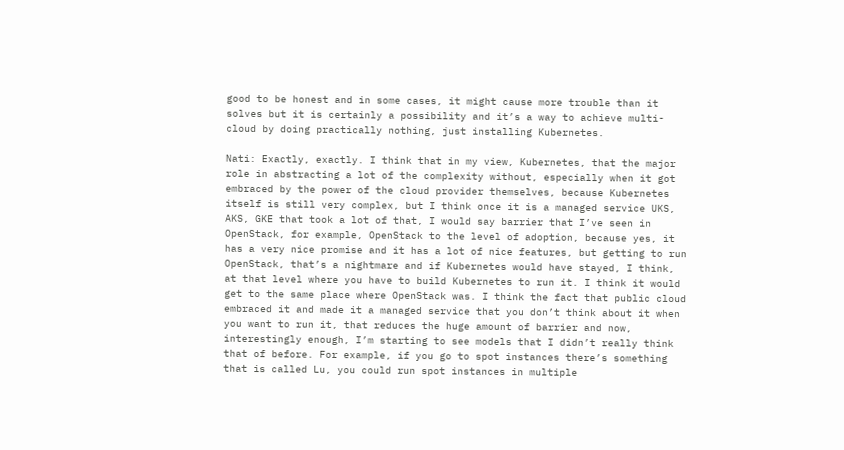good to be honest and in some cases, it might cause more trouble than it solves but it is certainly a possibility and it’s a way to achieve multi-cloud by doing practically nothing, just installing Kubernetes.

Nati: Exactly, exactly. I think that in my view, Kubernetes, that the major role in abstracting a lot of the complexity without, especially when it got embraced by the power of the cloud provider themselves, because Kubernetes itself is still very complex, but I think once it is a managed service UKS, AKS, GKE that took a lot of that, I would say barrier that I’ve seen in OpenStack, for example, OpenStack to the level of adoption, because yes, it has a very nice promise and it has a lot of nice features, but getting to run OpenStack, that’s a nightmare and if Kubernetes would have stayed, I think, at that level where you have to build Kubernetes to run it. I think it would get to the same place where OpenStack was. I think the fact that public cloud embraced it and made it a managed service that you don’t think about it when you want to run it, that reduces the huge amount of barrier and now, interestingly enough, I’m starting to see models that I didn’t really think that of before. For example, if you go to spot instances there’s something that is called Lu, you could run spot instances in multiple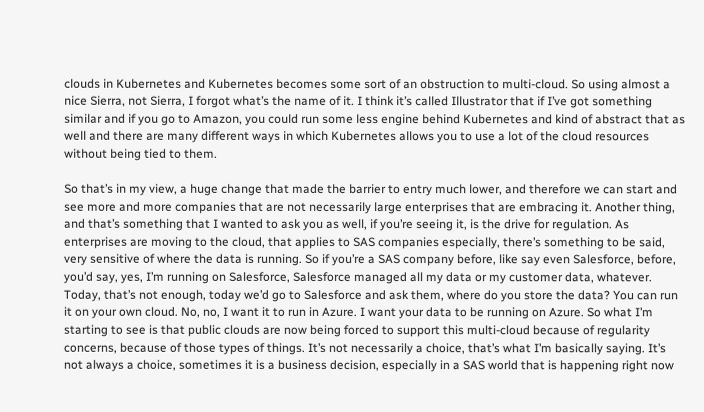clouds in Kubernetes and Kubernetes becomes some sort of an obstruction to multi-cloud. So using almost a nice Sierra, not Sierra, I forgot what’s the name of it. I think it’s called Illustrator that if I’ve got something similar and if you go to Amazon, you could run some less engine behind Kubernetes and kind of abstract that as well and there are many different ways in which Kubernetes allows you to use a lot of the cloud resources without being tied to them.

So that’s in my view, a huge change that made the barrier to entry much lower, and therefore we can start and see more and more companies that are not necessarily large enterprises that are embracing it. Another thing, and that’s something that I wanted to ask you as well, if you’re seeing it, is the drive for regulation. As enterprises are moving to the cloud, that applies to SAS companies especially, there’s something to be said, very sensitive of where the data is running. So if you’re a SAS company before, like say even Salesforce, before, you’d say, yes, I’m running on Salesforce, Salesforce managed all my data or my customer data, whatever. Today, that’s not enough, today we’d go to Salesforce and ask them, where do you store the data? You can run it on your own cloud. No, no, I want it to run in Azure. I want your data to be running on Azure. So what I’m starting to see is that public clouds are now being forced to support this multi-cloud because of regularity concerns, because of those types of things. It’s not necessarily a choice, that’s what I’m basically saying. It’s not always a choice, sometimes it is a business decision, especially in a SAS world that is happening right now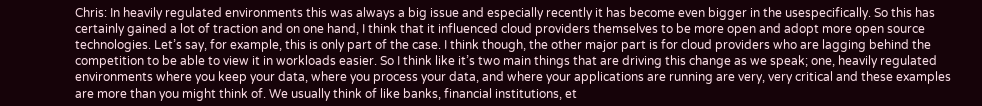Chris: In heavily regulated environments this was always a big issue and especially recently it has become even bigger in the usespecifically. So this has certainly gained a lot of traction and on one hand, I think that it influenced cloud providers themselves to be more open and adopt more open source technologies. Let’s say, for example, this is only part of the case. I think though, the other major part is for cloud providers who are lagging behind the competition to be able to view it in workloads easier. So I think like it’s two main things that are driving this change as we speak; one, heavily regulated environments where you keep your data, where you process your data, and where your applications are running are very, very critical and these examples are more than you might think of. We usually think of like banks, financial institutions, et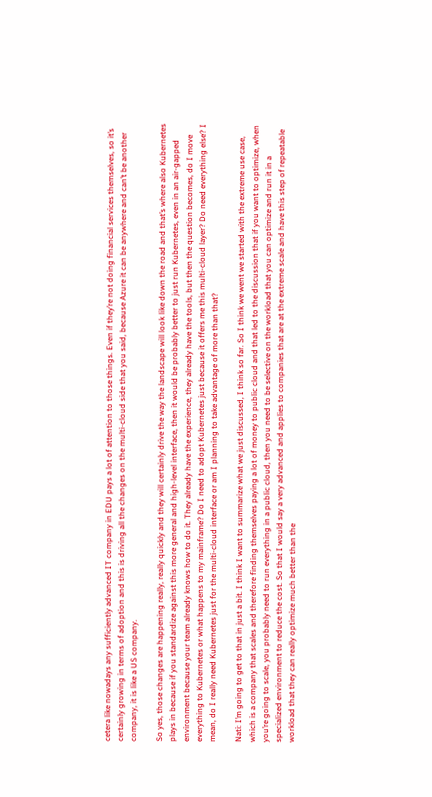cetera like nowadays any sufficiently advanced IT company in EDU pays a lot of attention to those things. Even if they’re not doing financial services themselves, so it’s certainly growing in terms of adoption and this is driving all the changes on the multi-cloud side that you said, because Azure it can be anywhere and can’t be another company, it is like a US company.

So yes, those changes are happening really, really quickly and they will certainly drive the way the landscape will look like down the road and that’s where also Kubernetes plays in because if you standardize against this more general and high-level interface, then it would be probably better to just run Kubernetes, even in an air-gapped environment because your team already knows how to do it. They already have the experience, they already have the tools, but then the question becomes, do I move everything to Kubernetes or what happens to my mainframe? Do I need to adopt Kubernetes just because it offers me this multi-cloud layer? Do need everything else? I mean, do I really need Kubernetes just for the multi-cloud interface or am I planning to take advantage of more than that?

Nati: I’m going to get to that in just a bit. I think I want to summarize what we just discussed, I think so far. So I think we went we started with the extreme use case, which is a company that scales and therefore finding themselves paying a lot of money to public cloud and that led to the discussion that if you want to optimize, when you’re going to scale, you probably need to run everything in a public cloud, then you need to be selective on the workload that you can optimize and run it in a specialized environment to reduce the cost. So that I would say a very advanced and applies to companies that are at the extreme scale and have this step of repeatable workload that they can really optimize much better than the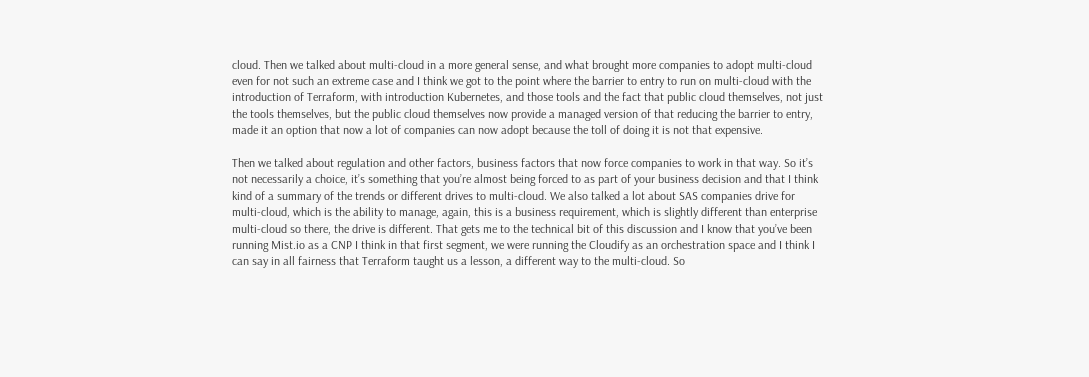cloud. Then we talked about multi-cloud in a more general sense, and what brought more companies to adopt multi-cloud even for not such an extreme case and I think we got to the point where the barrier to entry to run on multi-cloud with the introduction of Terraform, with introduction Kubernetes, and those tools and the fact that public cloud themselves, not just the tools themselves, but the public cloud themselves now provide a managed version of that reducing the barrier to entry, made it an option that now a lot of companies can now adopt because the toll of doing it is not that expensive.

Then we talked about regulation and other factors, business factors that now force companies to work in that way. So it’s not necessarily a choice, it’s something that you’re almost being forced to as part of your business decision and that I think kind of a summary of the trends or different drives to multi-cloud. We also talked a lot about SAS companies drive for multi-cloud, which is the ability to manage, again, this is a business requirement, which is slightly different than enterprise multi-cloud so there, the drive is different. That gets me to the technical bit of this discussion and I know that you’ve been running Mist.io as a CNP I think in that first segment, we were running the Cloudify as an orchestration space and I think I can say in all fairness that Terraform taught us a lesson, a different way to the multi-cloud. So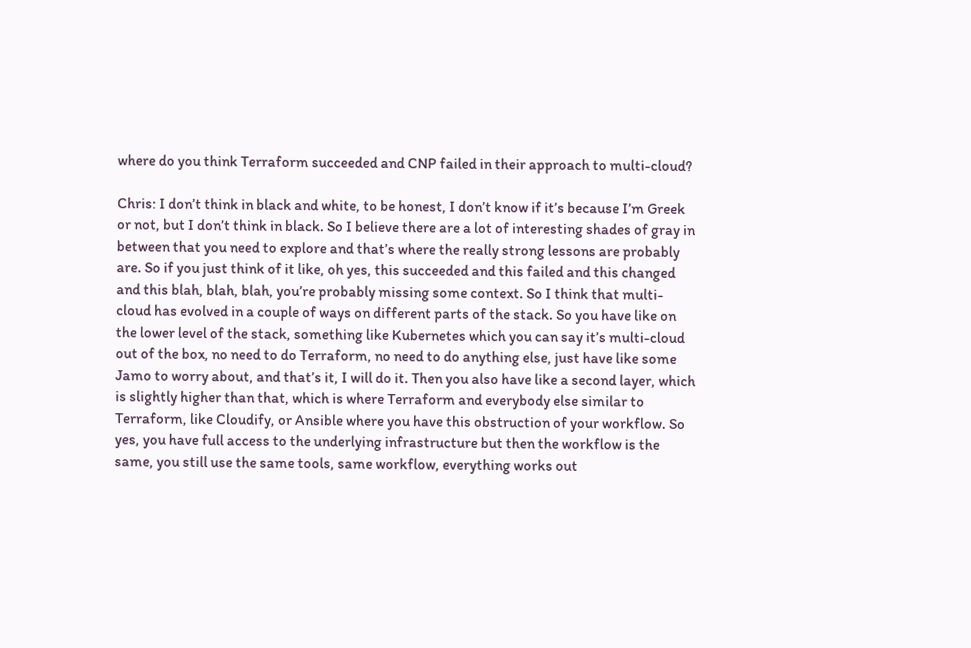where do you think Terraform succeeded and CNP failed in their approach to multi-cloud?

Chris: I don’t think in black and white, to be honest, I don’t know if it’s because I’m Greek or not, but I don’t think in black. So I believe there are a lot of interesting shades of gray in between that you need to explore and that’s where the really strong lessons are probably are. So if you just think of it like, oh yes, this succeeded and this failed and this changed and this blah, blah, blah, you’re probably missing some context. So I think that multi-cloud has evolved in a couple of ways on different parts of the stack. So you have like on the lower level of the stack, something like Kubernetes which you can say it’s multi-cloud out of the box, no need to do Terraform, no need to do anything else, just have like some Jamo to worry about, and that’s it, I will do it. Then you also have like a second layer, which is slightly higher than that, which is where Terraform and everybody else similar to Terraform, like Cloudify, or Ansible where you have this obstruction of your workflow. So yes, you have full access to the underlying infrastructure but then the workflow is the same, you still use the same tools, same workflow, everything works out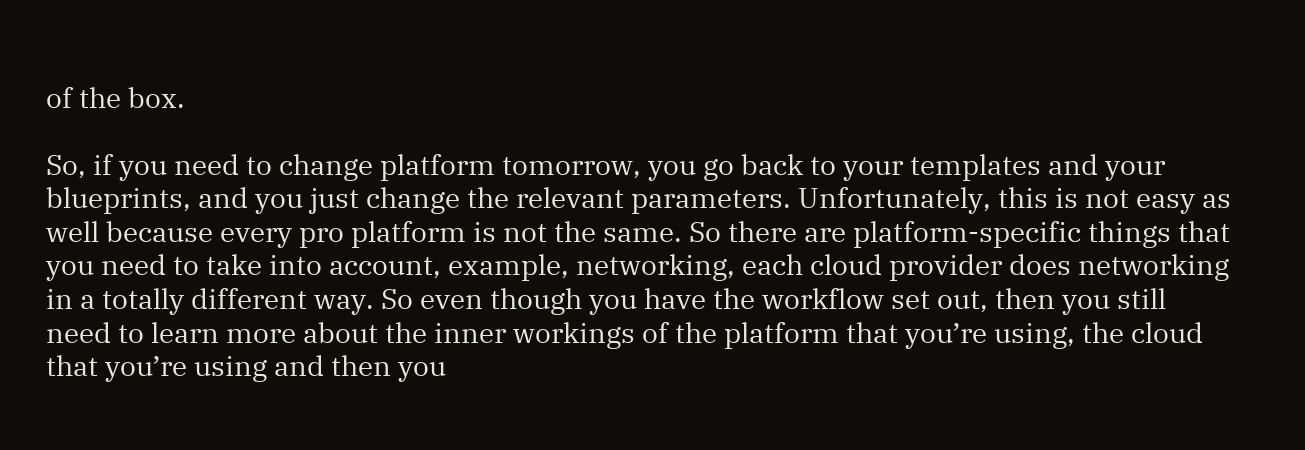of the box.

So, if you need to change platform tomorrow, you go back to your templates and your blueprints, and you just change the relevant parameters. Unfortunately, this is not easy as well because every pro platform is not the same. So there are platform-specific things that you need to take into account, example, networking, each cloud provider does networking in a totally different way. So even though you have the workflow set out, then you still need to learn more about the inner workings of the platform that you’re using, the cloud that you’re using and then you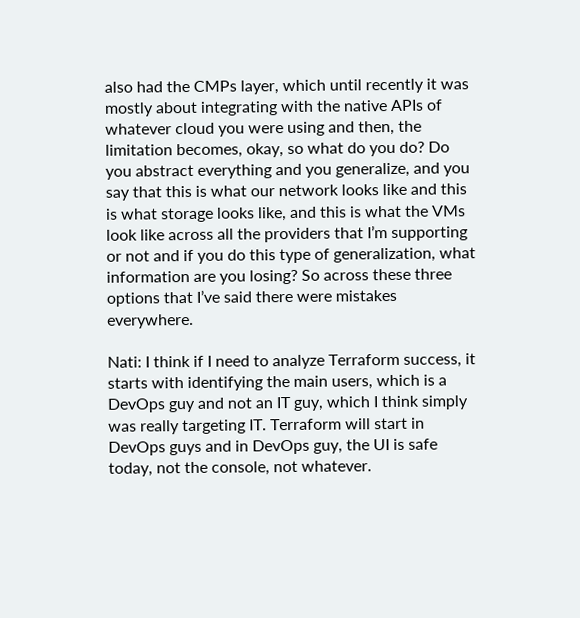also had the CMPs layer, which until recently it was mostly about integrating with the native APIs of whatever cloud you were using and then, the limitation becomes, okay, so what do you do? Do you abstract everything and you generalize, and you say that this is what our network looks like and this is what storage looks like, and this is what the VMs look like across all the providers that I’m supporting or not and if you do this type of generalization, what information are you losing? So across these three options that I’ve said there were mistakes everywhere.

Nati: I think if I need to analyze Terraform success, it starts with identifying the main users, which is a DevOps guy and not an IT guy, which I think simply was really targeting IT. Terraform will start in DevOps guys and in DevOps guy, the UI is safe today, not the console, not whatever.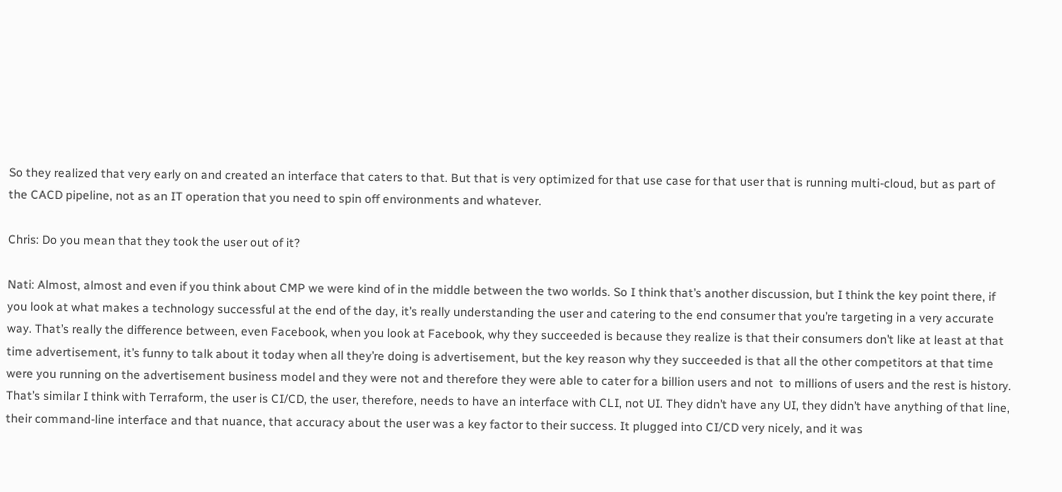So they realized that very early on and created an interface that caters to that. But that is very optimized for that use case for that user that is running multi-cloud, but as part of the CACD pipeline, not as an IT operation that you need to spin off environments and whatever.

Chris: Do you mean that they took the user out of it?

Nati: Almost, almost and even if you think about CMP we were kind of in the middle between the two worlds. So I think that’s another discussion, but I think the key point there, if you look at what makes a technology successful at the end of the day, it’s really understanding the user and catering to the end consumer that you’re targeting in a very accurate way. That’s really the difference between, even Facebook, when you look at Facebook, why they succeeded is because they realize is that their consumers don’t like at least at that time advertisement, it’s funny to talk about it today when all they’re doing is advertisement, but the key reason why they succeeded is that all the other competitors at that time were you running on the advertisement business model and they were not and therefore they were able to cater for a billion users and not  to millions of users and the rest is history. That’s similar I think with Terraform, the user is CI/CD, the user, therefore, needs to have an interface with CLI, not UI. They didn’t have any UI, they didn’t have anything of that line, their command-line interface and that nuance, that accuracy about the user was a key factor to their success. It plugged into CI/CD very nicely, and it was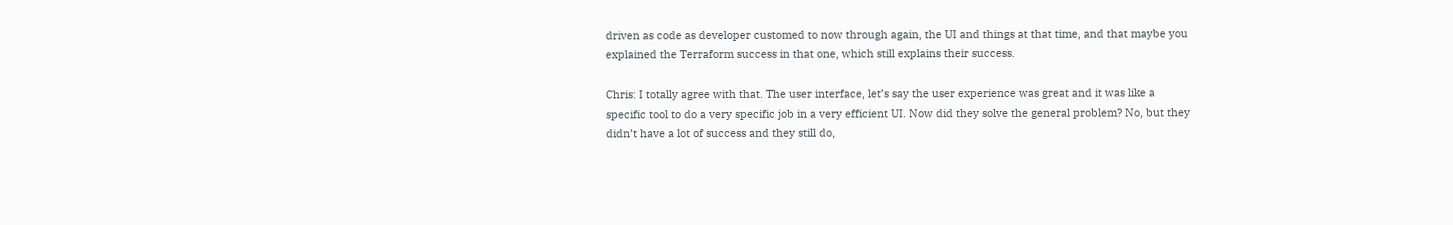driven as code as developer customed to now through again, the UI and things at that time, and that maybe you explained the Terraform success in that one, which still explains their success.

Chris: I totally agree with that. The user interface, let’s say the user experience was great and it was like a specific tool to do a very specific job in a very efficient UI. Now did they solve the general problem? No, but they didn’t have a lot of success and they still do,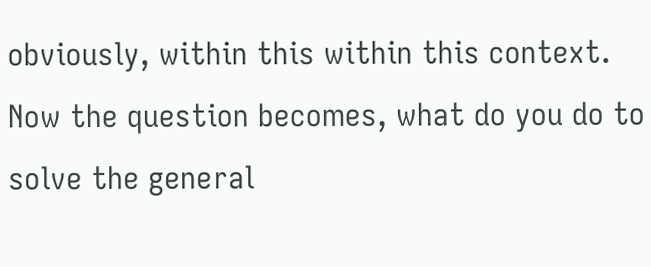obviously, within this within this context. Now the question becomes, what do you do to solve the general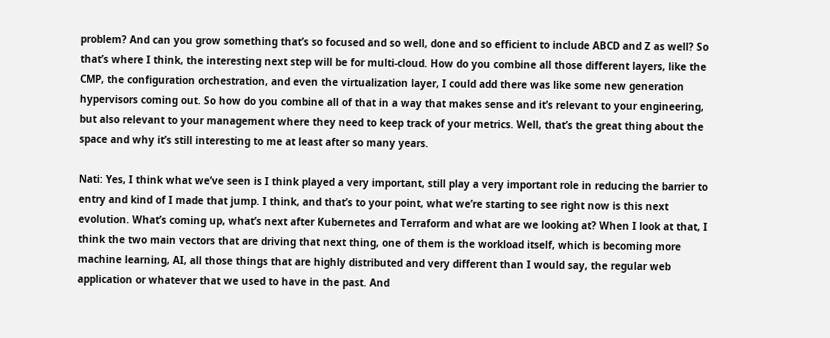problem? And can you grow something that’s so focused and so well, done and so efficient to include ABCD and Z as well? So that’s where I think, the interesting next step will be for multi-cloud. How do you combine all those different layers, like the CMP, the configuration orchestration, and even the virtualization layer, I could add there was like some new generation hypervisors coming out. So how do you combine all of that in a way that makes sense and it’s relevant to your engineering, but also relevant to your management where they need to keep track of your metrics. Well, that’s the great thing about the space and why it’s still interesting to me at least after so many years.

Nati: Yes, I think what we’ve seen is I think played a very important, still play a very important role in reducing the barrier to entry and kind of I made that jump. I think, and that’s to your point, what we’re starting to see right now is this next evolution. What’s coming up, what’s next after Kubernetes and Terraform and what are we looking at? When I look at that, I think the two main vectors that are driving that next thing, one of them is the workload itself, which is becoming more machine learning, AI, all those things that are highly distributed and very different than I would say, the regular web application or whatever that we used to have in the past. And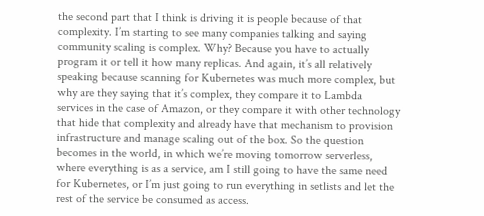the second part that I think is driving it is people because of that complexity. I’m starting to see many companies talking and saying community scaling is complex. Why? Because you have to actually program it or tell it how many replicas. And again, it’s all relatively speaking because scanning for Kubernetes was much more complex, but why are they saying that it’s complex, they compare it to Lambda services in the case of Amazon, or they compare it with other technology that hide that complexity and already have that mechanism to provision infrastructure and manage scaling out of the box. So the question becomes in the world, in which we’re moving tomorrow serverless, where everything is as a service, am I still going to have the same need for Kubernetes, or I’m just going to run everything in setlists and let the rest of the service be consumed as access.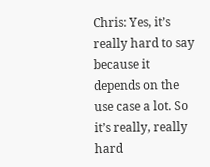Chris: Yes, it’s really hard to say because it depends on the use case a lot. So it’s really, really hard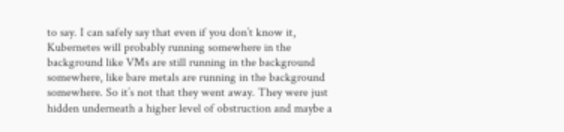to say. I can safely say that even if you don’t know it, Kubernetes will probably running somewhere in the background like VMs are still running in the background somewhere, like bare metals are running in the background somewhere. So it’s not that they went away. They were just hidden underneath a higher level of obstruction and maybe a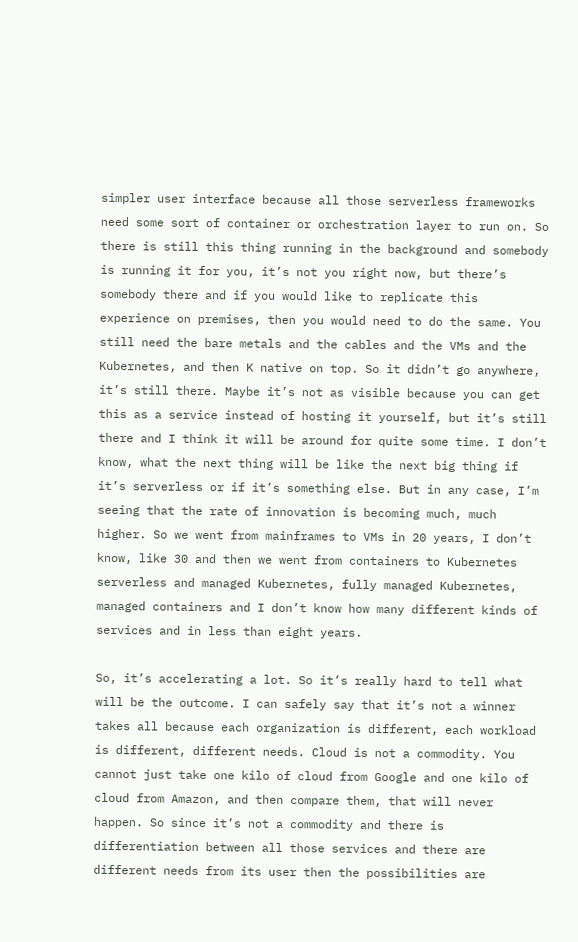simpler user interface because all those serverless frameworks need some sort of container or orchestration layer to run on. So there is still this thing running in the background and somebody is running it for you, it’s not you right now, but there’s somebody there and if you would like to replicate this experience on premises, then you would need to do the same. You still need the bare metals and the cables and the VMs and the Kubernetes, and then K native on top. So it didn’t go anywhere, it’s still there. Maybe it’s not as visible because you can get this as a service instead of hosting it yourself, but it’s still there and I think it will be around for quite some time. I don’t know, what the next thing will be like the next big thing if it’s serverless or if it’s something else. But in any case, I’m seeing that the rate of innovation is becoming much, much higher. So we went from mainframes to VMs in 20 years, I don’t know, like 30 and then we went from containers to Kubernetes serverless and managed Kubernetes, fully managed Kubernetes, managed containers and I don’t know how many different kinds of services and in less than eight years.

So, it’s accelerating a lot. So it’s really hard to tell what will be the outcome. I can safely say that it’s not a winner takes all because each organization is different, each workload is different, different needs. Cloud is not a commodity. You cannot just take one kilo of cloud from Google and one kilo of cloud from Amazon, and then compare them, that will never happen. So since it’s not a commodity and there is differentiation between all those services and there are different needs from its user then the possibilities are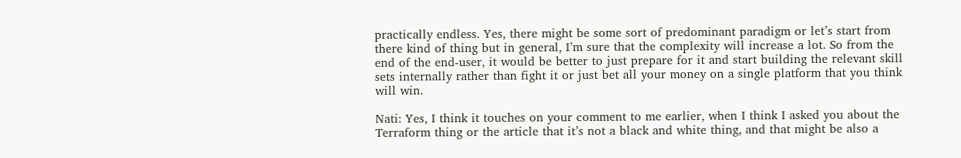practically endless. Yes, there might be some sort of predominant paradigm or let’s start from there kind of thing but in general, I’m sure that the complexity will increase a lot. So from the end of the end-user, it would be better to just prepare for it and start building the relevant skill sets internally rather than fight it or just bet all your money on a single platform that you think will win.

Nati: Yes, I think it touches on your comment to me earlier, when I think I asked you about the Terraform thing or the article that it’s not a black and white thing, and that might be also a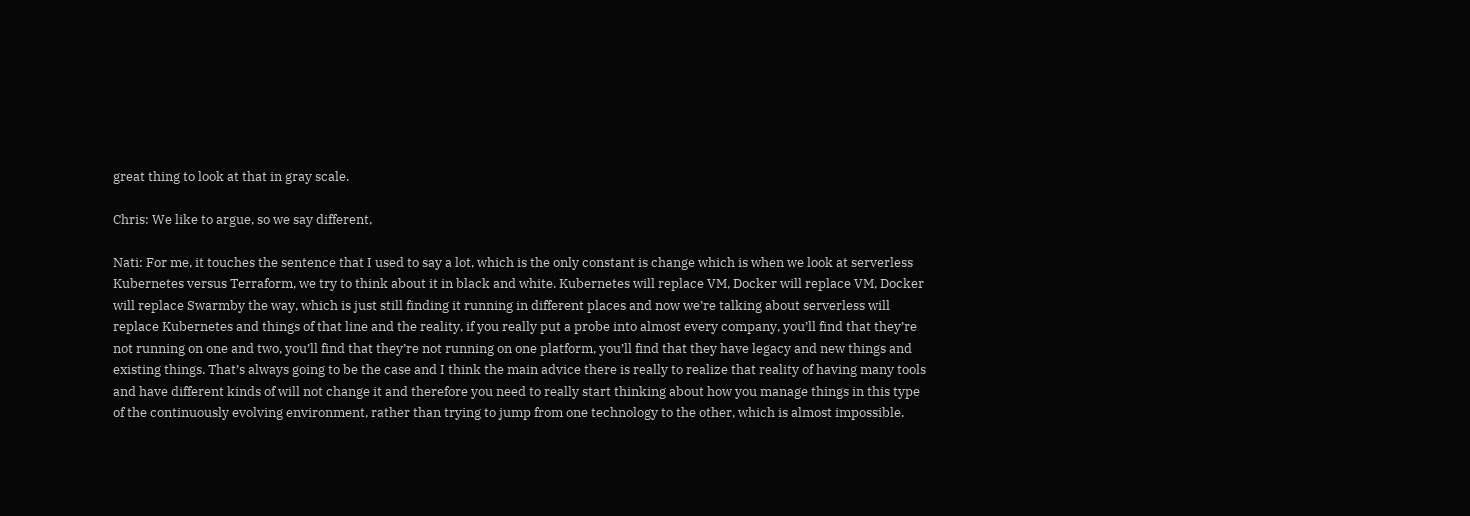great thing to look at that in gray scale.

Chris: We like to argue, so we say different,

Nati: For me, it touches the sentence that I used to say a lot, which is the only constant is change which is when we look at serverless Kubernetes versus Terraform, we try to think about it in black and white. Kubernetes will replace VM, Docker will replace VM, Docker will replace Swarmby the way, which is just still finding it running in different places and now we’re talking about serverless will replace Kubernetes and things of that line and the reality, if you really put a probe into almost every company, you’ll find that they’re not running on one and two, you’ll find that they’re not running on one platform, you’ll find that they have legacy and new things and existing things. That’s always going to be the case and I think the main advice there is really to realize that reality of having many tools and have different kinds of will not change it and therefore you need to really start thinking about how you manage things in this type of the continuously evolving environment, rather than trying to jump from one technology to the other, which is almost impossible.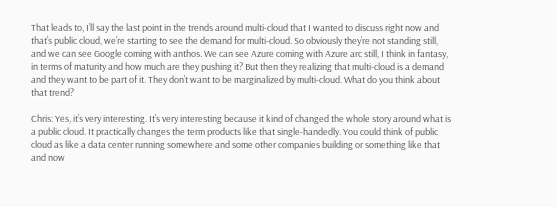That leads to, I’ll say the last point in the trends around multi-cloud that I wanted to discuss right now and that’s public cloud, we’re starting to see the demand for multi-cloud. So obviously they’re not standing still, and we can see Google coming with anthos. We can see Azure coming with Azure arc still, I think in fantasy, in terms of maturity and how much are they pushing it? But then they realizing that multi-cloud is a demand and they want to be part of it. They don’t want to be marginalized by multi-cloud. What do you think about that trend?

Chris: Yes, it’s very interesting. It’s very interesting because it kind of changed the whole story around what is a public cloud. It practically changes the term products like that single-handedly. You could think of public cloud as like a data center running somewhere and some other companies building or something like that and now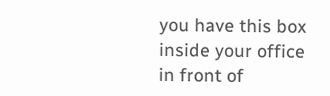you have this box inside your office in front of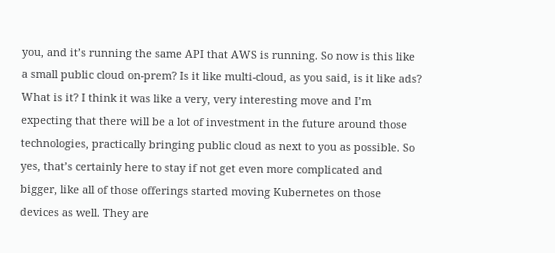you, and it’s running the same API that AWS is running. So now is this like a small public cloud on-prem? Is it like multi-cloud, as you said, is it like ads? What is it? I think it was like a very, very interesting move and I’m expecting that there will be a lot of investment in the future around those technologies, practically bringing public cloud as next to you as possible. So yes, that’s certainly here to stay if not get even more complicated and bigger, like all of those offerings started moving Kubernetes on those devices as well. They are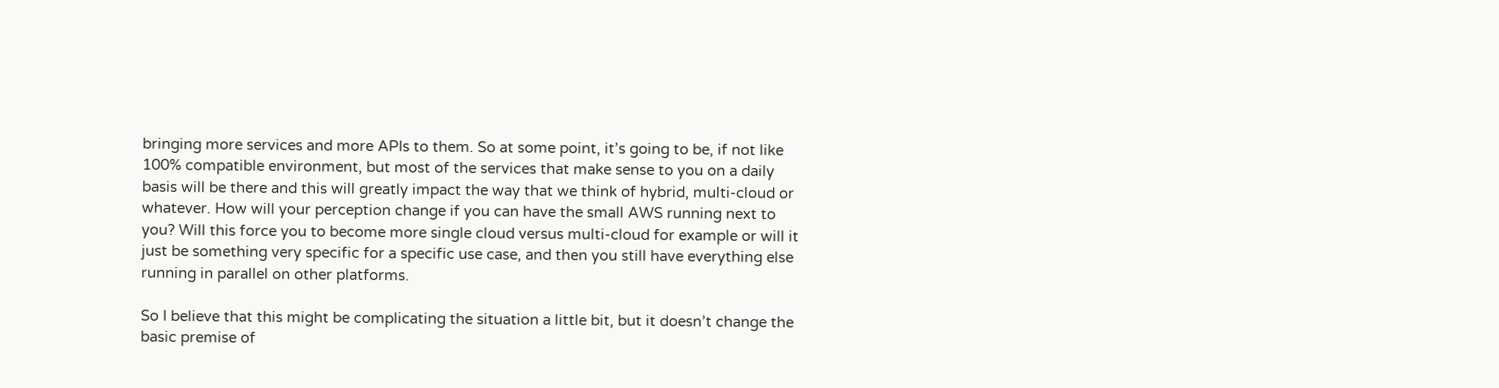bringing more services and more APIs to them. So at some point, it’s going to be, if not like 100% compatible environment, but most of the services that make sense to you on a daily basis will be there and this will greatly impact the way that we think of hybrid, multi-cloud or whatever. How will your perception change if you can have the small AWS running next to you? Will this force you to become more single cloud versus multi-cloud for example or will it just be something very specific for a specific use case, and then you still have everything else running in parallel on other platforms.

So I believe that this might be complicating the situation a little bit, but it doesn’t change the basic premise of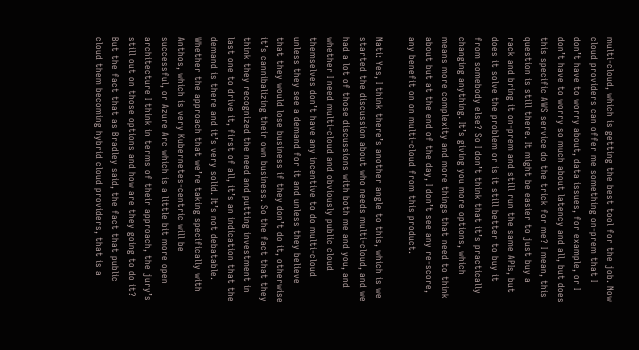multi-cloud, which is getting the best tool for the job. Now cloud providers can offer me something on-prem that I don’t have to worry about, data issues, for example, or I don’t have to worry so much about latency and all, but does this specific AWS service do the trick for me? I mean, this question is still there. It might be easier to just buy a rack and bring it on-prem and still run the same APIs, but does it solve the problem or is it still better to buy it from somebody else? So I don’t think that it’s practically changing anything. It’s giving you more options, which means more complexity and more things that need to think about but at the end of the day, I don’t see any re-score, any benefit on on multi-cloud from this product.

Nati: Yes, I think there’s another angle to this, which is we started the discussion about who needs multi-cloud, and we had a lot of those discussions with both me and you, and whether I need multi-cloud and obviously public cloud themselves don’t have any incentive to do multi-cloud unless they see a demand for it and unless they believe that they would lose business if they don’t do it, otherwise it’s cannibalizing their own business. So the fact that they think they recognized the need and putting investment in last one to drive it, first of all, it’s an indication that the demand is there and it’s very solid. It’s not debatable. Whether the approach that we’re taking specifically with Anthos, which is very Kubernetes-centric will be successful, or Azure Arc which is a little bit more open architecture I think in terms of their approach, the jury’s still out on those options and how are they going to do it? But the fact that as Bradley said, the fact that public cloud them becoming hybrid cloud providers, that is a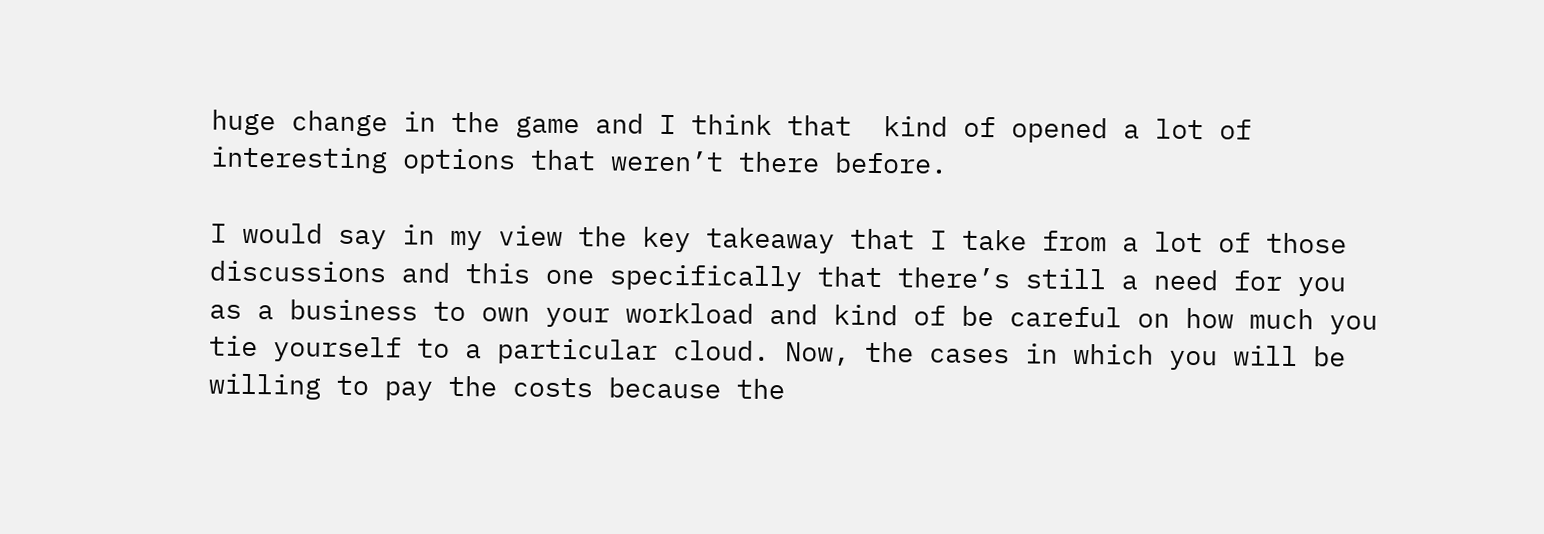huge change in the game and I think that  kind of opened a lot of interesting options that weren’t there before.

I would say in my view the key takeaway that I take from a lot of those discussions and this one specifically that there’s still a need for you as a business to own your workload and kind of be careful on how much you tie yourself to a particular cloud. Now, the cases in which you will be willing to pay the costs because the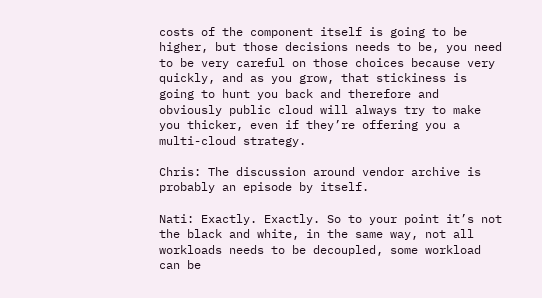costs of the component itself is going to be higher, but those decisions needs to be, you need to be very careful on those choices because very quickly, and as you grow, that stickiness is going to hunt you back and therefore and obviously public cloud will always try to make you thicker, even if they’re offering you a multi-cloud strategy.

Chris: The discussion around vendor archive is probably an episode by itself.

Nati: Exactly. Exactly. So to your point it’s not the black and white, in the same way, not all workloads needs to be decoupled, some workload can be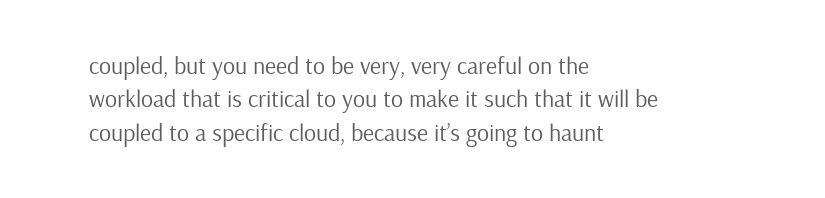coupled, but you need to be very, very careful on the workload that is critical to you to make it such that it will be coupled to a specific cloud, because it’s going to haunt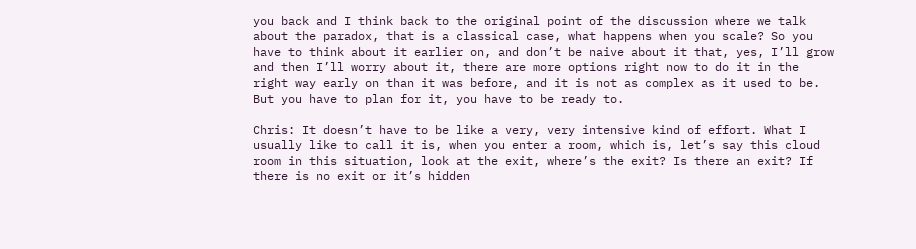you back and I think back to the original point of the discussion where we talk about the paradox, that is a classical case, what happens when you scale? So you have to think about it earlier on, and don’t be naive about it that, yes, I’ll grow and then I’ll worry about it, there are more options right now to do it in the right way early on than it was before, and it is not as complex as it used to be. But you have to plan for it, you have to be ready to.

Chris: It doesn’t have to be like a very, very intensive kind of effort. What I usually like to call it is, when you enter a room, which is, let’s say this cloud room in this situation, look at the exit, where’s the exit? Is there an exit? If there is no exit or it’s hidden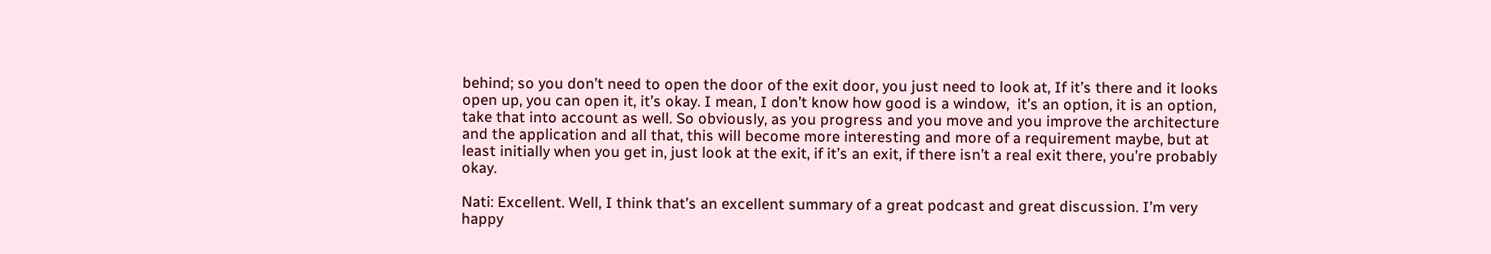behind; so you don’t need to open the door of the exit door, you just need to look at, If it’s there and it looks open up, you can open it, it’s okay. I mean, I don’t know how good is a window,  it’s an option, it is an option, take that into account as well. So obviously, as you progress and you move and you improve the architecture and the application and all that, this will become more interesting and more of a requirement maybe, but at least initially when you get in, just look at the exit, if it’s an exit, if there isn’t a real exit there, you’re probably okay.

Nati: Excellent. Well, I think that’s an excellent summary of a great podcast and great discussion. I’m very happy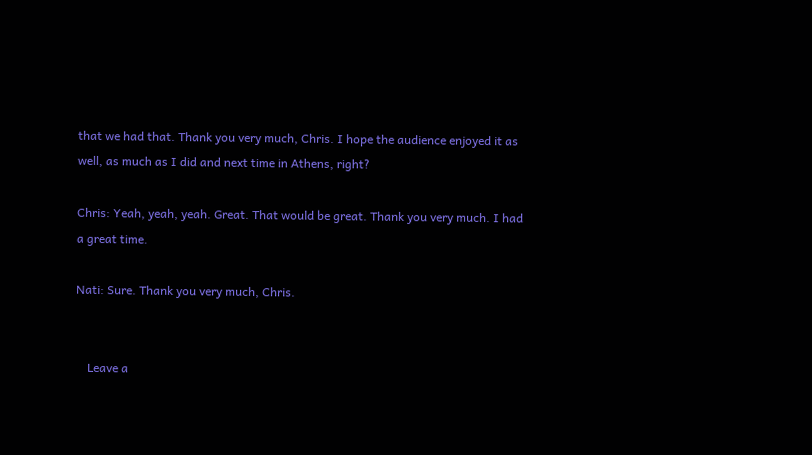that we had that. Thank you very much, Chris. I hope the audience enjoyed it as well, as much as I did and next time in Athens, right?

Chris: Yeah, yeah, yeah. Great. That would be great. Thank you very much. I had a great time.

Nati: Sure. Thank you very much, Chris.


    Leave a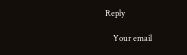Reply

    Your email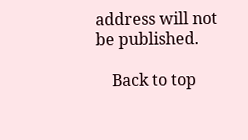address will not be published.

    Back to top